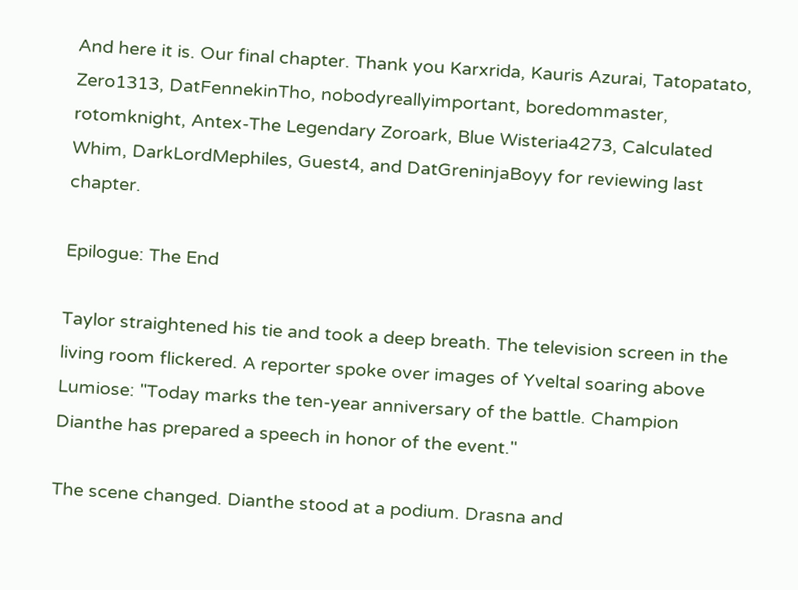And here it is. Our final chapter. Thank you Karxrida, Kauris Azurai, Tatopatato, Zero1313, DatFennekinTho, nobodyreallyimportant, boredommaster, rotomknight, Antex-The Legendary Zoroark, Blue Wisteria4273, Calculated Whim, DarkLordMephiles, Guest4, and DatGreninjaBoyy for reviewing last chapter.

Epilogue: The End

Taylor straightened his tie and took a deep breath. The television screen in the living room flickered. A reporter spoke over images of Yveltal soaring above Lumiose: "Today marks the ten-year anniversary of the battle. Champion Dianthe has prepared a speech in honor of the event."

The scene changed. Dianthe stood at a podium. Drasna and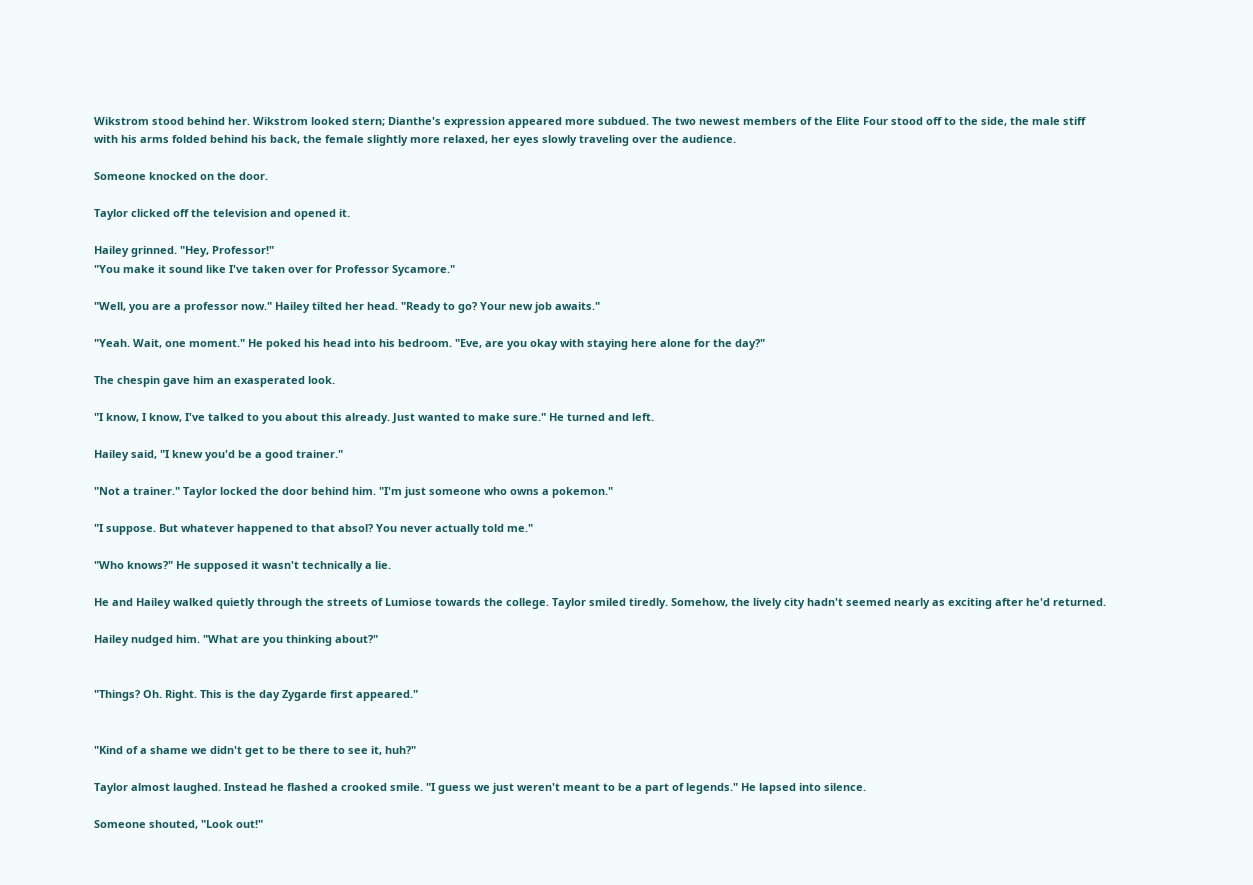Wikstrom stood behind her. Wikstrom looked stern; Dianthe's expression appeared more subdued. The two newest members of the Elite Four stood off to the side, the male stiff with his arms folded behind his back, the female slightly more relaxed, her eyes slowly traveling over the audience.

Someone knocked on the door.

Taylor clicked off the television and opened it.

Hailey grinned. "Hey, Professor!"
"You make it sound like I've taken over for Professor Sycamore."

"Well, you are a professor now." Hailey tilted her head. "Ready to go? Your new job awaits."

"Yeah. Wait, one moment." He poked his head into his bedroom. "Eve, are you okay with staying here alone for the day?"

The chespin gave him an exasperated look.

"I know, I know, I've talked to you about this already. Just wanted to make sure." He turned and left.

Hailey said, "I knew you'd be a good trainer."

"Not a trainer." Taylor locked the door behind him. "I'm just someone who owns a pokemon."

"I suppose. But whatever happened to that absol? You never actually told me."

"Who knows?" He supposed it wasn't technically a lie.

He and Hailey walked quietly through the streets of Lumiose towards the college. Taylor smiled tiredly. Somehow, the lively city hadn't seemed nearly as exciting after he'd returned.

Hailey nudged him. "What are you thinking about?"


"Things? Oh. Right. This is the day Zygarde first appeared."


"Kind of a shame we didn't get to be there to see it, huh?"

Taylor almost laughed. Instead he flashed a crooked smile. "I guess we just weren't meant to be a part of legends." He lapsed into silence.

Someone shouted, "Look out!"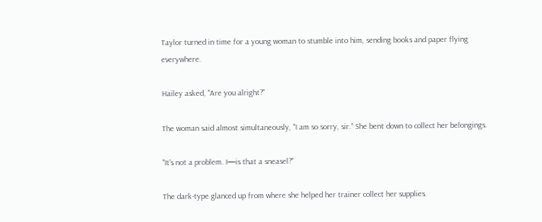Taylor turned in time for a young woman to stumble into him, sending books and paper flying everywhere.

Hailey asked, "Are you alright?"

The woman said almost simultaneously, "I am so sorry, sir." She bent down to collect her belongings.

"It's not a problem. I—is that a sneasel?"

The dark-type glanced up from where she helped her trainer collect her supplies.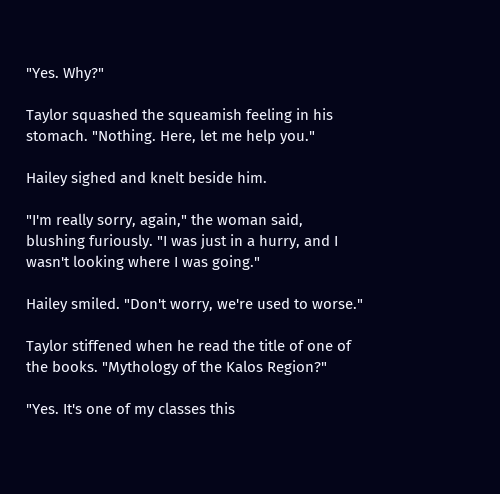"Yes. Why?"

Taylor squashed the squeamish feeling in his stomach. "Nothing. Here, let me help you."

Hailey sighed and knelt beside him.

"I'm really sorry, again," the woman said, blushing furiously. "I was just in a hurry, and I wasn't looking where I was going."

Hailey smiled. "Don't worry, we're used to worse."

Taylor stiffened when he read the title of one of the books. "Mythology of the Kalos Region?"

"Yes. It's one of my classes this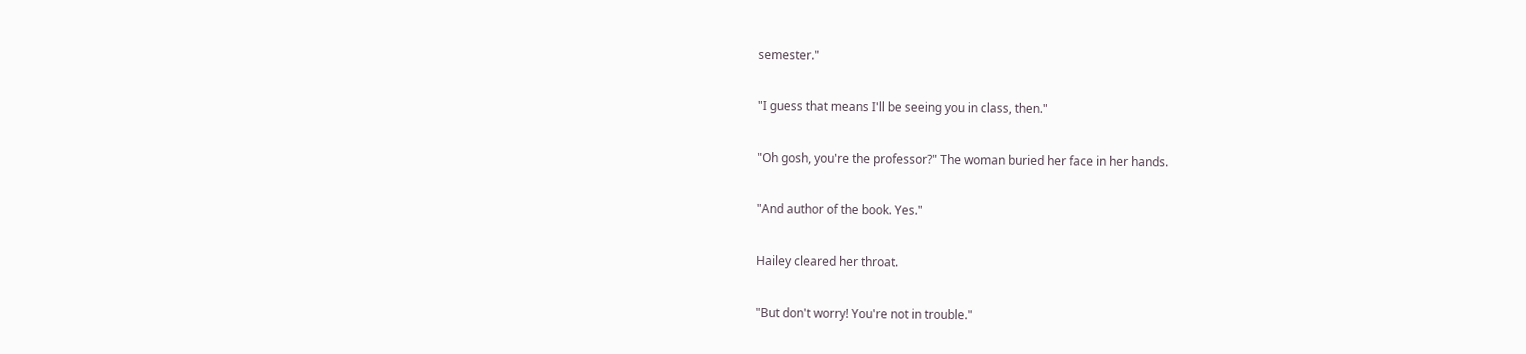semester."

"I guess that means I'll be seeing you in class, then."

"Oh gosh, you're the professor?" The woman buried her face in her hands.

"And author of the book. Yes."

Hailey cleared her throat.

"But don't worry! You're not in trouble."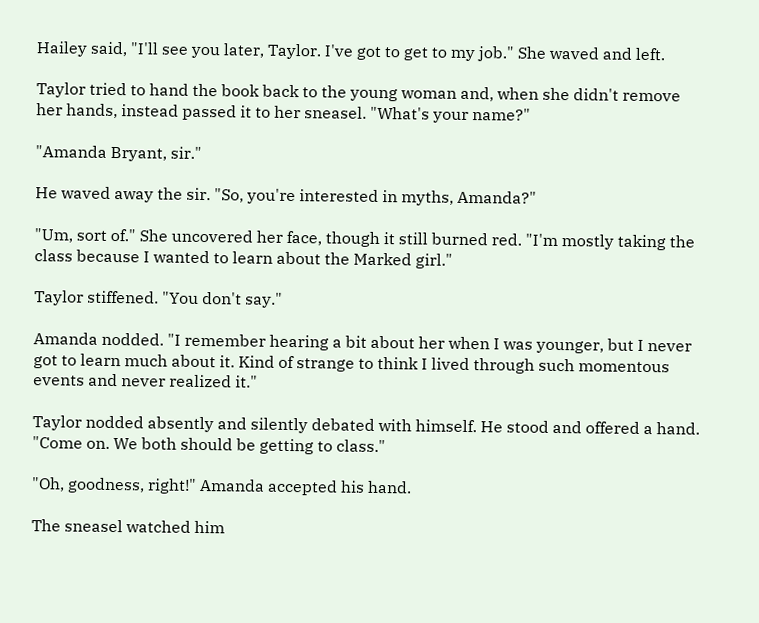Hailey said, "I'll see you later, Taylor. I've got to get to my job." She waved and left.

Taylor tried to hand the book back to the young woman and, when she didn't remove her hands, instead passed it to her sneasel. "What's your name?"

"Amanda Bryant, sir."

He waved away the sir. "So, you're interested in myths, Amanda?"

"Um, sort of." She uncovered her face, though it still burned red. "I'm mostly taking the class because I wanted to learn about the Marked girl."

Taylor stiffened. "You don't say."

Amanda nodded. "I remember hearing a bit about her when I was younger, but I never got to learn much about it. Kind of strange to think I lived through such momentous events and never realized it."

Taylor nodded absently and silently debated with himself. He stood and offered a hand. "Come on. We both should be getting to class."

"Oh, goodness, right!" Amanda accepted his hand.

The sneasel watched him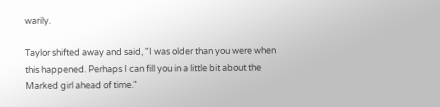warily.

Taylor shifted away and said, "I was older than you were when this happened. Perhaps I can fill you in a little bit about the Marked girl ahead of time."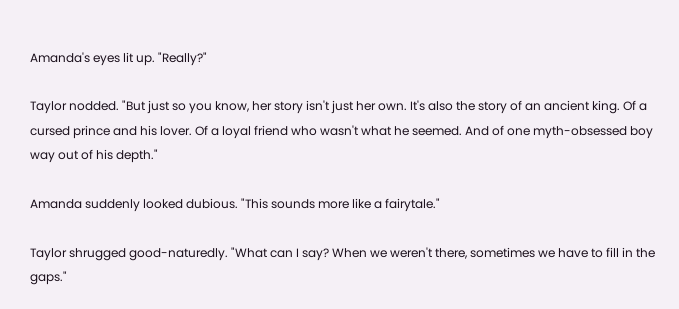Amanda's eyes lit up. "Really?"

Taylor nodded. "But just so you know, her story isn't just her own. It's also the story of an ancient king. Of a cursed prince and his lover. Of a loyal friend who wasn't what he seemed. And of one myth-obsessed boy way out of his depth."

Amanda suddenly looked dubious. "This sounds more like a fairytale."

Taylor shrugged good-naturedly. "What can I say? When we weren't there, sometimes we have to fill in the gaps."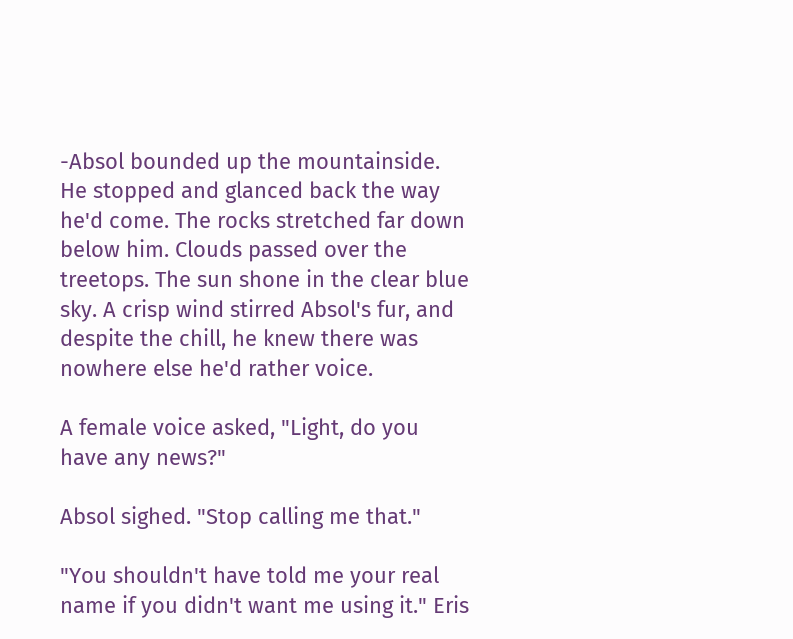-Absol bounded up the mountainside. He stopped and glanced back the way he'd come. The rocks stretched far down below him. Clouds passed over the treetops. The sun shone in the clear blue sky. A crisp wind stirred Absol's fur, and despite the chill, he knew there was nowhere else he'd rather voice.

A female voice asked, "Light, do you have any news?"

Absol sighed. "Stop calling me that."

"You shouldn't have told me your real name if you didn't want me using it." Eris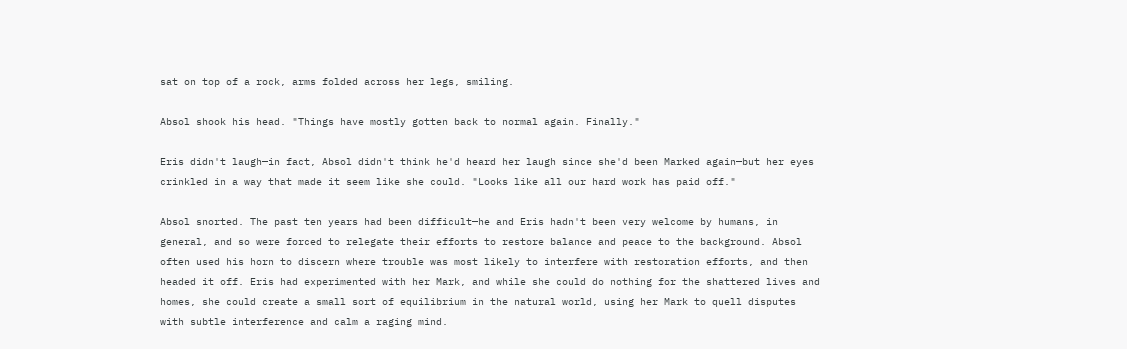sat on top of a rock, arms folded across her legs, smiling.

Absol shook his head. "Things have mostly gotten back to normal again. Finally."

Eris didn't laugh—in fact, Absol didn't think he'd heard her laugh since she'd been Marked again—but her eyes crinkled in a way that made it seem like she could. "Looks like all our hard work has paid off."

Absol snorted. The past ten years had been difficult—he and Eris hadn't been very welcome by humans, in general, and so were forced to relegate their efforts to restore balance and peace to the background. Absol often used his horn to discern where trouble was most likely to interfere with restoration efforts, and then headed it off. Eris had experimented with her Mark, and while she could do nothing for the shattered lives and homes, she could create a small sort of equilibrium in the natural world, using her Mark to quell disputes with subtle interference and calm a raging mind.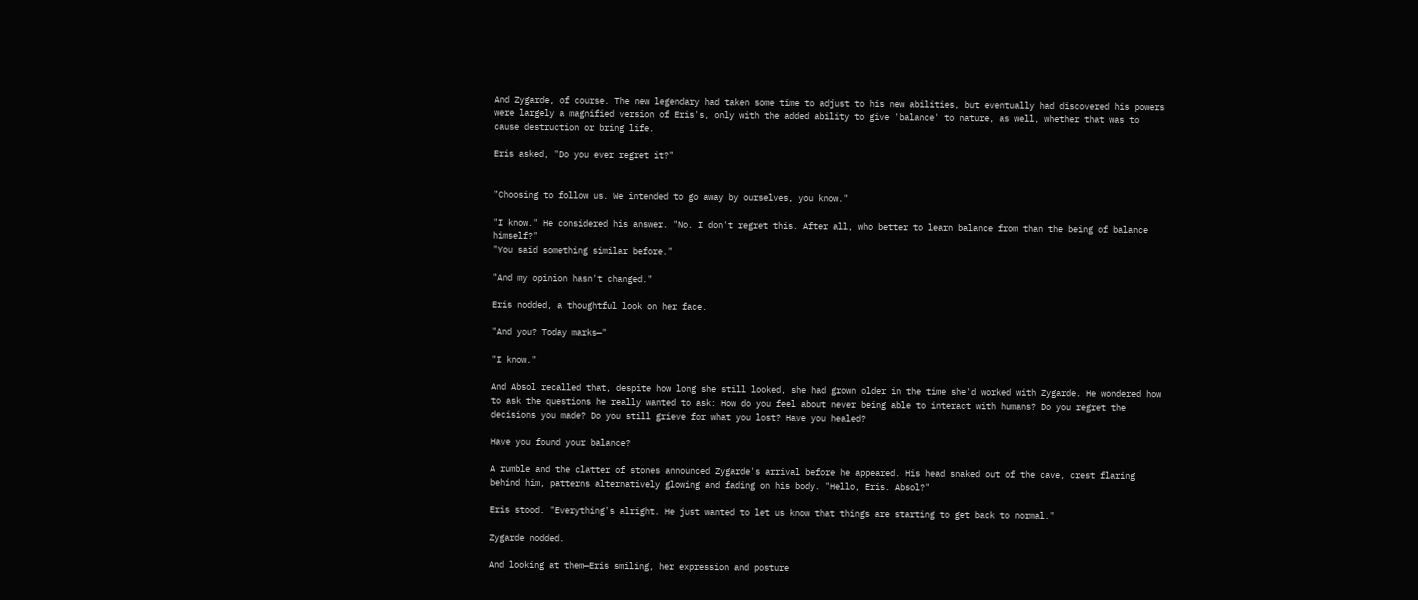And Zygarde, of course. The new legendary had taken some time to adjust to his new abilities, but eventually had discovered his powers were largely a magnified version of Eris's, only with the added ability to give 'balance' to nature, as well, whether that was to cause destruction or bring life.

Eris asked, "Do you ever regret it?"


"Choosing to follow us. We intended to go away by ourselves, you know."

"I know." He considered his answer. "No. I don't regret this. After all, who better to learn balance from than the being of balance himself?"
"You said something similar before."

"And my opinion hasn't changed."

Eris nodded, a thoughtful look on her face.

"And you? Today marks—"

"I know."

And Absol recalled that, despite how long she still looked, she had grown older in the time she'd worked with Zygarde. He wondered how to ask the questions he really wanted to ask: How do you feel about never being able to interact with humans? Do you regret the decisions you made? Do you still grieve for what you lost? Have you healed?

Have you found your balance?

A rumble and the clatter of stones announced Zygarde's arrival before he appeared. His head snaked out of the cave, crest flaring behind him, patterns alternatively glowing and fading on his body. "Hello, Eris. Absol?"

Eris stood. "Everything's alright. He just wanted to let us know that things are starting to get back to normal."

Zygarde nodded.

And looking at them—Eris smiling, her expression and posture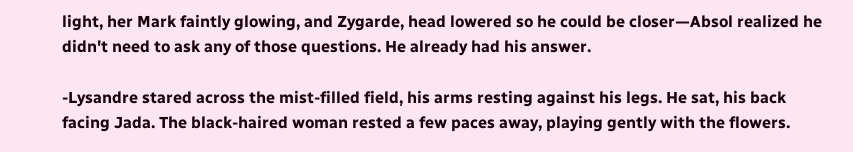light, her Mark faintly glowing, and Zygarde, head lowered so he could be closer—Absol realized he didn't need to ask any of those questions. He already had his answer.

-Lysandre stared across the mist-filled field, his arms resting against his legs. He sat, his back facing Jada. The black-haired woman rested a few paces away, playing gently with the flowers.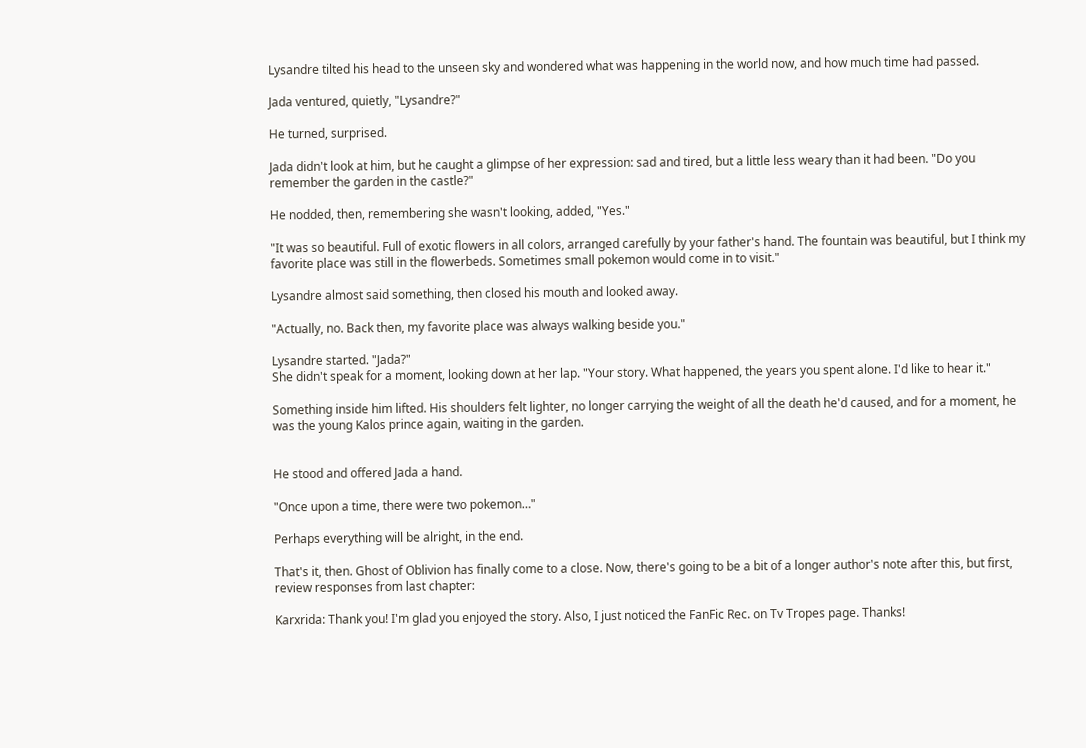Lysandre tilted his head to the unseen sky and wondered what was happening in the world now, and how much time had passed.

Jada ventured, quietly, "Lysandre?"

He turned, surprised.

Jada didn't look at him, but he caught a glimpse of her expression: sad and tired, but a little less weary than it had been. "Do you remember the garden in the castle?"

He nodded, then, remembering she wasn't looking, added, "Yes."

"It was so beautiful. Full of exotic flowers in all colors, arranged carefully by your father's hand. The fountain was beautiful, but I think my favorite place was still in the flowerbeds. Sometimes small pokemon would come in to visit."

Lysandre almost said something, then closed his mouth and looked away.

"Actually, no. Back then, my favorite place was always walking beside you."

Lysandre started. "Jada?"
She didn't speak for a moment, looking down at her lap. "Your story. What happened, the years you spent alone. I'd like to hear it."

Something inside him lifted. His shoulders felt lighter, no longer carrying the weight of all the death he'd caused, and for a moment, he was the young Kalos prince again, waiting in the garden.


He stood and offered Jada a hand.

"Once upon a time, there were two pokemon…"

Perhaps everything will be alright, in the end.

That's it, then. Ghost of Oblivion has finally come to a close. Now, there's going to be a bit of a longer author's note after this, but first, review responses from last chapter:

Karxrida: Thank you! I'm glad you enjoyed the story. Also, I just noticed the FanFic Rec. on Tv Tropes page. Thanks!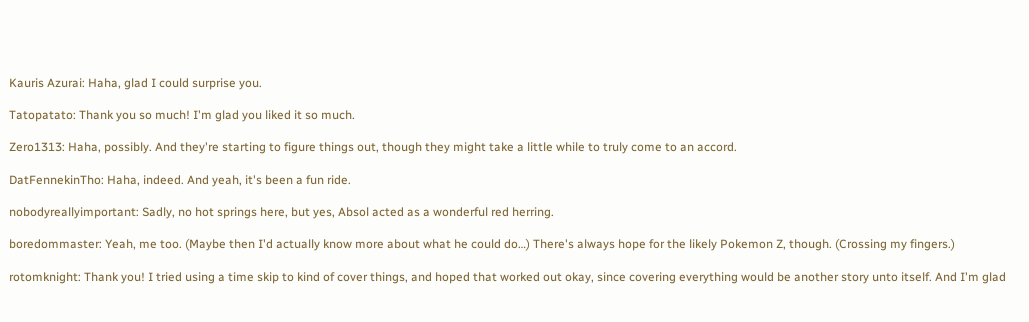Kauris Azurai: Haha, glad I could surprise you.

Tatopatato: Thank you so much! I'm glad you liked it so much.

Zero1313: Haha, possibly. And they're starting to figure things out, though they might take a little while to truly come to an accord.

DatFennekinTho: Haha, indeed. And yeah, it's been a fun ride.

nobodyreallyimportant: Sadly, no hot springs here, but yes, Absol acted as a wonderful red herring.

boredommaster: Yeah, me too. (Maybe then I'd actually know more about what he could do…) There's always hope for the likely Pokemon Z, though. (Crossing my fingers.)

rotomknight: Thank you! I tried using a time skip to kind of cover things, and hoped that worked out okay, since covering everything would be another story unto itself. And I'm glad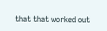that that worked out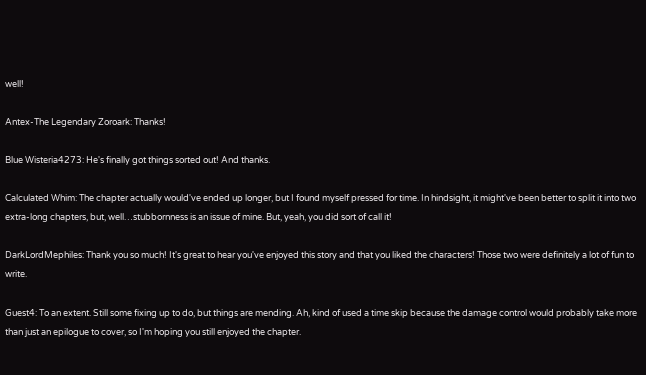well!

Antex-The Legendary Zoroark: Thanks!

Blue Wisteria4273: He's finally got things sorted out! And thanks.

Calculated Whim: The chapter actually would've ended up longer, but I found myself pressed for time. In hindsight, it might've been better to split it into two extra-long chapters, but, well…stubbornness is an issue of mine. But, yeah, you did sort of call it!

DarkLordMephiles: Thank you so much! It's great to hear you've enjoyed this story and that you liked the characters! Those two were definitely a lot of fun to write.

Guest4: To an extent. Still some fixing up to do, but things are mending. Ah, kind of used a time skip because the damage control would probably take more than just an epilogue to cover, so I'm hoping you still enjoyed the chapter.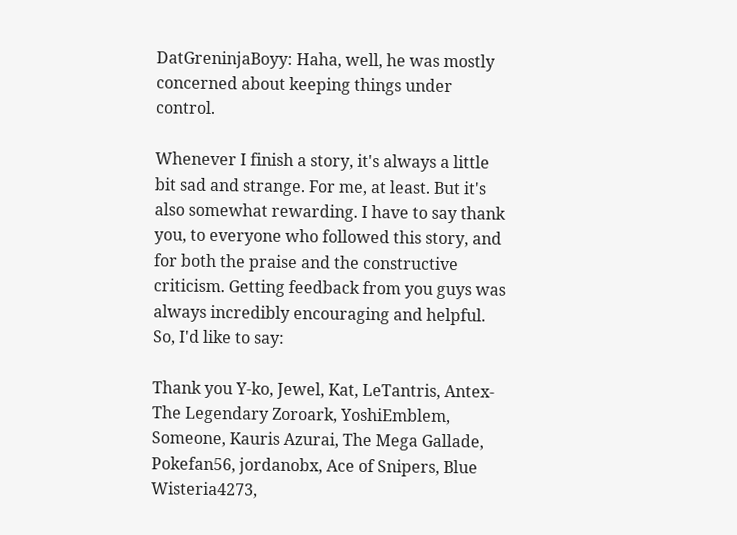DatGreninjaBoyy: Haha, well, he was mostly concerned about keeping things under control.

Whenever I finish a story, it's always a little bit sad and strange. For me, at least. But it's also somewhat rewarding. I have to say thank you, to everyone who followed this story, and for both the praise and the constructive criticism. Getting feedback from you guys was always incredibly encouraging and helpful. So, I'd like to say:

Thank you Y-ko, Jewel, Kat, LeTantris, Antex-The Legendary Zoroark, YoshiEmblem, Someone, Kauris Azurai, The Mega Gallade, Pokefan56, jordanobx, Ace of Snipers, Blue Wisteria4273,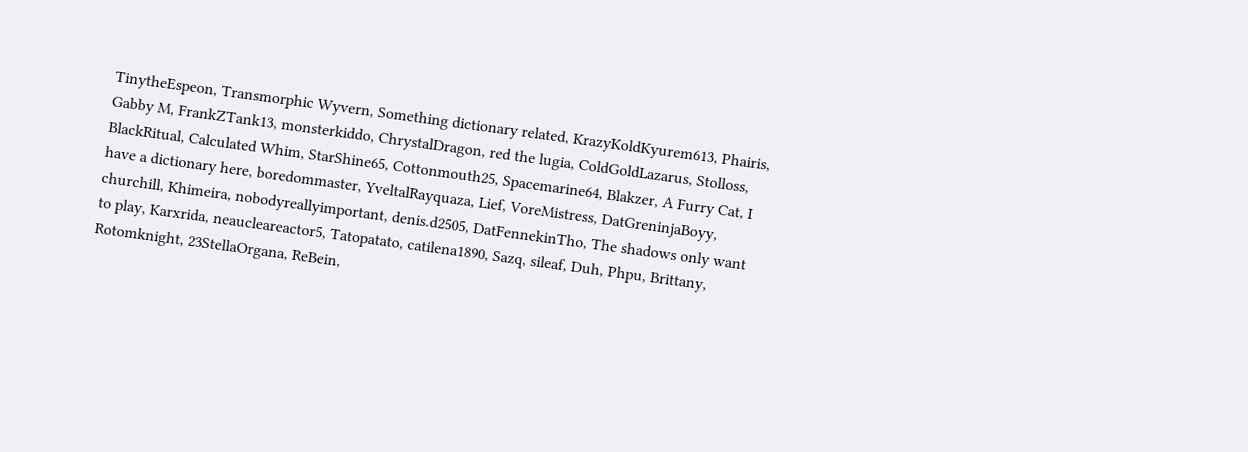TinytheEspeon, Transmorphic Wyvern, Something dictionary related, KrazyKoldKyurem613, Phairis, Gabby M, FrankZTank13, monsterkiddo, ChrystalDragon, red the lugia, ColdGoldLazarus, Stolloss, BlackRitual, Calculated Whim, StarShine65, Cottonmouth25, Spacemarine64, Blakzer, A Furry Cat, I have a dictionary here, boredommaster, YveltalRayquaza, Lief, VoreMistress, DatGreninjaBoyy, churchill, Khimeira, nobodyreallyimportant, denis.d2505, DatFennekinTho, The shadows only want to play, Karxrida, neaucleareactor5, Tatopatato, catilena1890, Sazq, sileaf, Duh, Phpu, Brittany, Rotomknight, 23StellaOrgana, ReBein,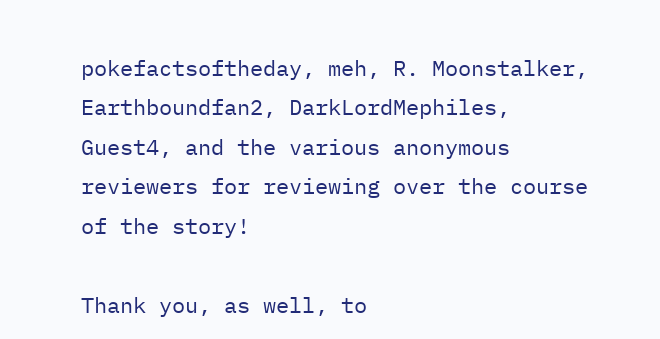pokefactsoftheday, meh, R. Moonstalker, Earthboundfan2, DarkLordMephiles, Guest4, and the various anonymous reviewers for reviewing over the course of the story!

Thank you, as well, to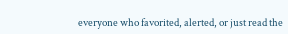everyone who favorited, alerted, or just read the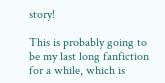story!

This is probably going to be my last long fanfiction for a while, which is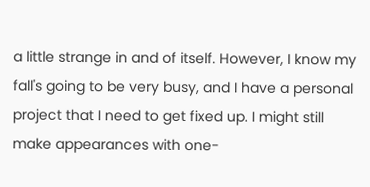a little strange in and of itself. However, I know my fall's going to be very busy, and I have a personal project that I need to get fixed up. I might still make appearances with one-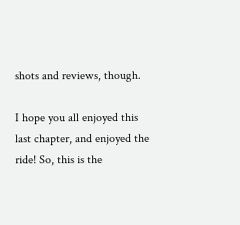shots and reviews, though.

I hope you all enjoyed this last chapter, and enjoyed the ride! So, this is the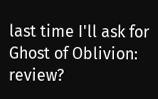last time I'll ask for Ghost of Oblivion: review?